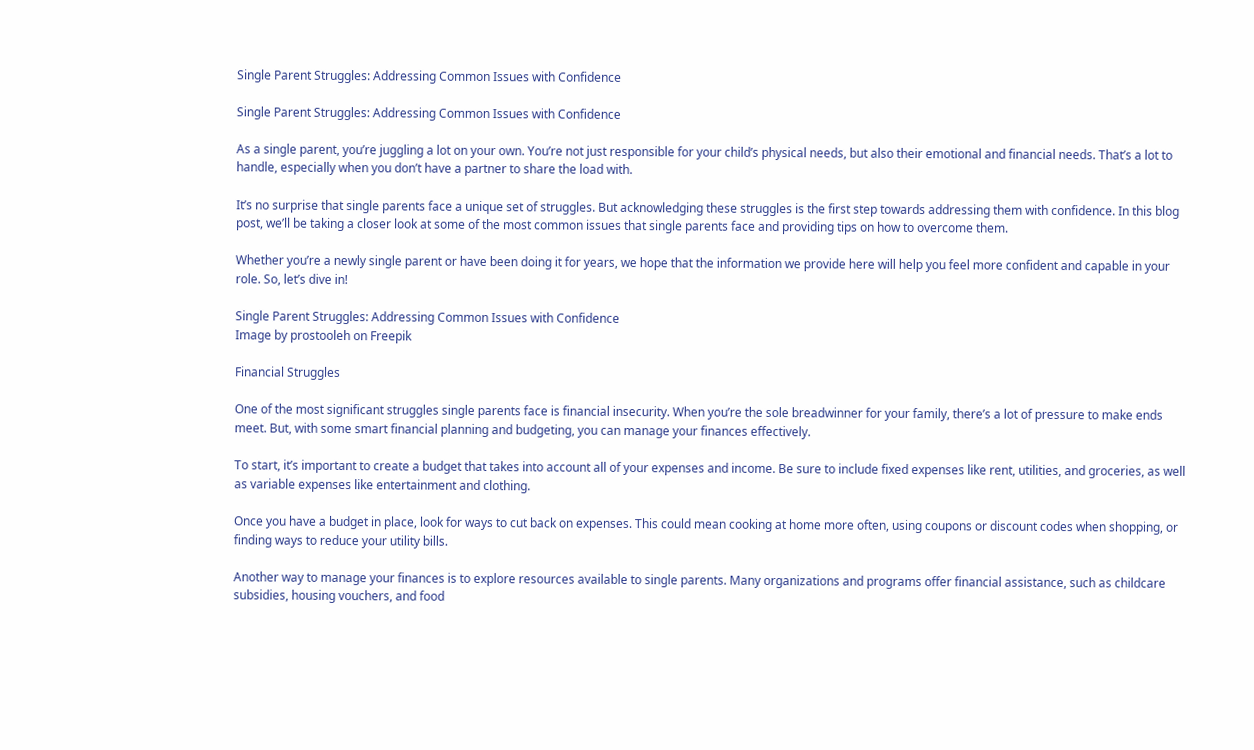Single Parent Struggles: Addressing Common Issues with Confidence

Single Parent Struggles: Addressing Common Issues with Confidence

As a single parent, you’re juggling a lot on your own. You’re not just responsible for your child’s physical needs, but also their emotional and financial needs. That’s a lot to handle, especially when you don’t have a partner to share the load with.

It’s no surprise that single parents face a unique set of struggles. But acknowledging these struggles is the first step towards addressing them with confidence. In this blog post, we’ll be taking a closer look at some of the most common issues that single parents face and providing tips on how to overcome them.

Whether you’re a newly single parent or have been doing it for years, we hope that the information we provide here will help you feel more confident and capable in your role. So, let’s dive in!

Single Parent Struggles: Addressing Common Issues with Confidence
Image by prostooleh on Freepik

Financial Struggles

One of the most significant struggles single parents face is financial insecurity. When you’re the sole breadwinner for your family, there’s a lot of pressure to make ends meet. But, with some smart financial planning and budgeting, you can manage your finances effectively.

To start, it’s important to create a budget that takes into account all of your expenses and income. Be sure to include fixed expenses like rent, utilities, and groceries, as well as variable expenses like entertainment and clothing.

Once you have a budget in place, look for ways to cut back on expenses. This could mean cooking at home more often, using coupons or discount codes when shopping, or finding ways to reduce your utility bills.

Another way to manage your finances is to explore resources available to single parents. Many organizations and programs offer financial assistance, such as childcare subsidies, housing vouchers, and food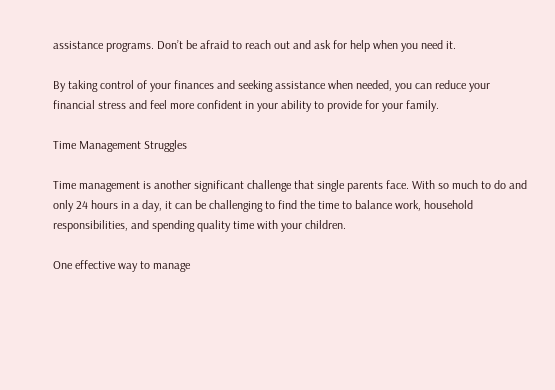assistance programs. Don’t be afraid to reach out and ask for help when you need it.

By taking control of your finances and seeking assistance when needed, you can reduce your financial stress and feel more confident in your ability to provide for your family.

Time Management Struggles

Time management is another significant challenge that single parents face. With so much to do and only 24 hours in a day, it can be challenging to find the time to balance work, household responsibilities, and spending quality time with your children.

One effective way to manage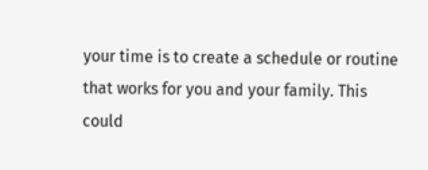your time is to create a schedule or routine that works for you and your family. This could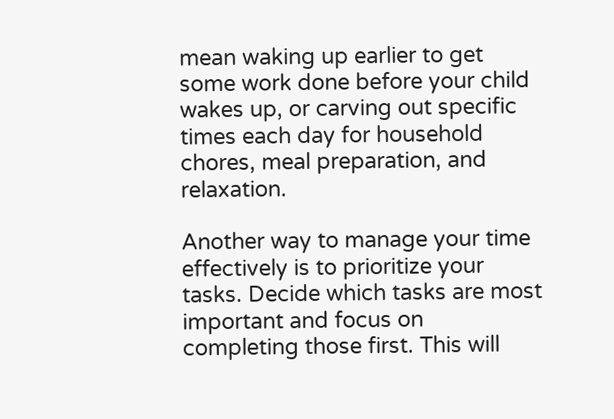mean waking up earlier to get some work done before your child wakes up, or carving out specific times each day for household chores, meal preparation, and relaxation.

Another way to manage your time effectively is to prioritize your tasks. Decide which tasks are most important and focus on completing those first. This will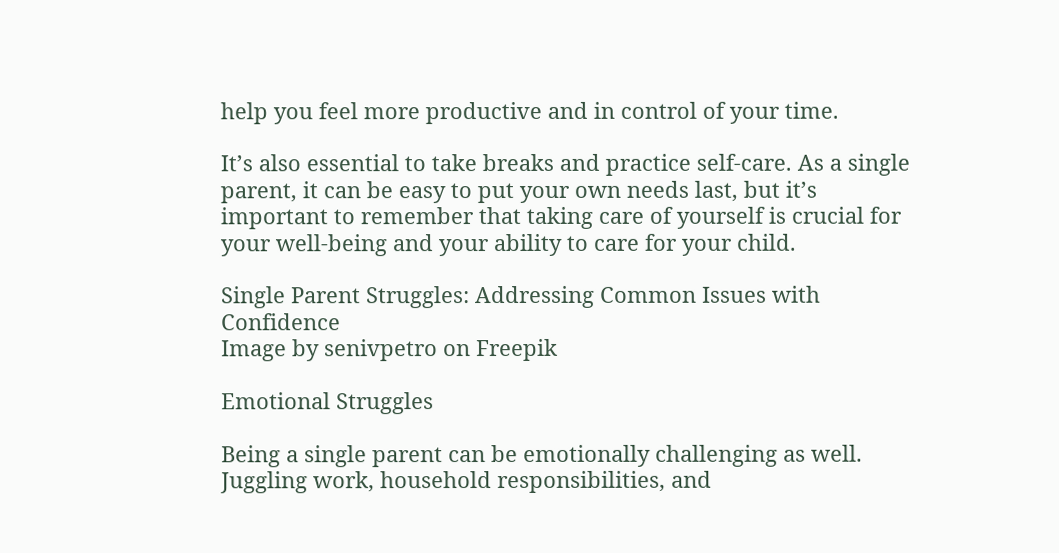help you feel more productive and in control of your time.

It’s also essential to take breaks and practice self-care. As a single parent, it can be easy to put your own needs last, but it’s important to remember that taking care of yourself is crucial for your well-being and your ability to care for your child.

Single Parent Struggles: Addressing Common Issues with Confidence
Image by senivpetro on Freepik

Emotional Struggles

Being a single parent can be emotionally challenging as well. Juggling work, household responsibilities, and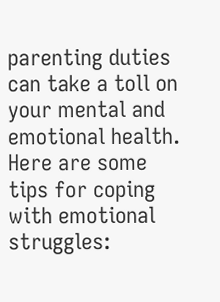parenting duties can take a toll on your mental and emotional health. Here are some tips for coping with emotional struggles: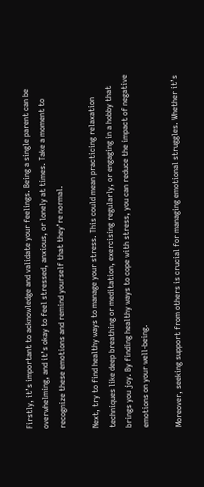Firstly, it’s important to acknowledge and validate your feelings. Being a single parent can be overwhelming, and it’s okay to feel stressed, anxious, or lonely at times. Take a moment to recognize these emotions and remind yourself that they’re normal.

Next, try to find healthy ways to manage your stress. This could mean practicing relaxation techniques like deep breathing or meditation, exercising regularly, or engaging in a hobby that brings you joy. By finding healthy ways to cope with stress, you can reduce the impact of negative emotions on your well-being.

Moreover, seeking support from others is crucial for managing emotional struggles. Whether it’s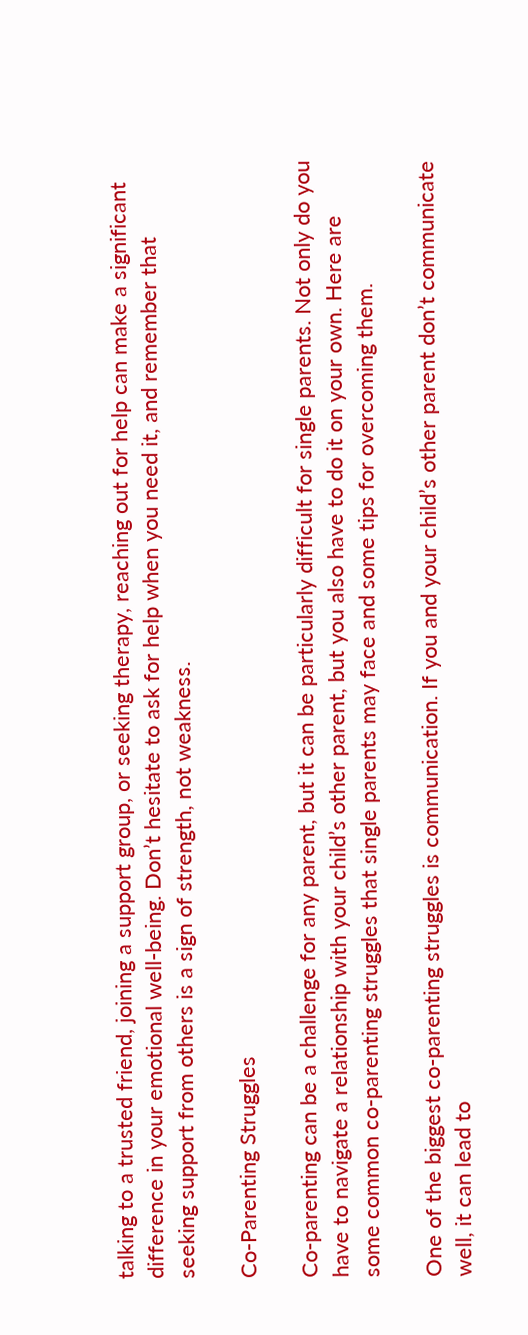talking to a trusted friend, joining a support group, or seeking therapy, reaching out for help can make a significant difference in your emotional well-being. Don’t hesitate to ask for help when you need it, and remember that seeking support from others is a sign of strength, not weakness.

Co-Parenting Struggles

Co-parenting can be a challenge for any parent, but it can be particularly difficult for single parents. Not only do you have to navigate a relationship with your child’s other parent, but you also have to do it on your own. Here are some common co-parenting struggles that single parents may face and some tips for overcoming them.

One of the biggest co-parenting struggles is communication. If you and your child’s other parent don’t communicate well, it can lead to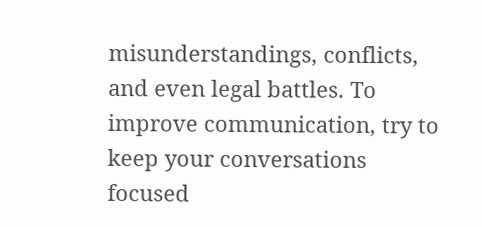misunderstandings, conflicts, and even legal battles. To improve communication, try to keep your conversations focused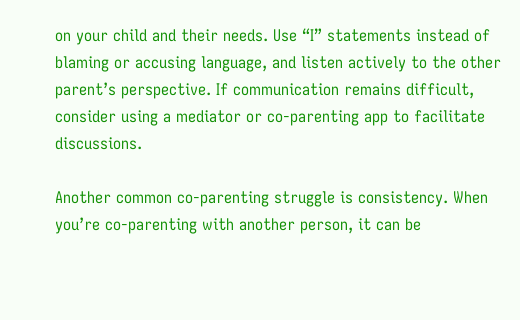on your child and their needs. Use “I” statements instead of blaming or accusing language, and listen actively to the other parent’s perspective. If communication remains difficult, consider using a mediator or co-parenting app to facilitate discussions.

Another common co-parenting struggle is consistency. When you’re co-parenting with another person, it can be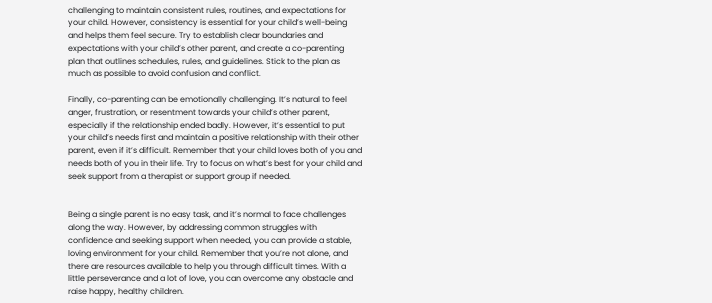challenging to maintain consistent rules, routines, and expectations for your child. However, consistency is essential for your child’s well-being and helps them feel secure. Try to establish clear boundaries and expectations with your child’s other parent, and create a co-parenting plan that outlines schedules, rules, and guidelines. Stick to the plan as much as possible to avoid confusion and conflict.

Finally, co-parenting can be emotionally challenging. It’s natural to feel anger, frustration, or resentment towards your child’s other parent, especially if the relationship ended badly. However, it’s essential to put your child’s needs first and maintain a positive relationship with their other parent, even if it’s difficult. Remember that your child loves both of you and needs both of you in their life. Try to focus on what’s best for your child and seek support from a therapist or support group if needed.


Being a single parent is no easy task, and it’s normal to face challenges along the way. However, by addressing common struggles with confidence and seeking support when needed, you can provide a stable, loving environment for your child. Remember that you’re not alone, and there are resources available to help you through difficult times. With a little perseverance and a lot of love, you can overcome any obstacle and raise happy, healthy children.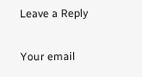Leave a Reply

Your email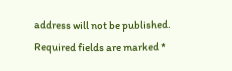address will not be published. Required fields are marked *